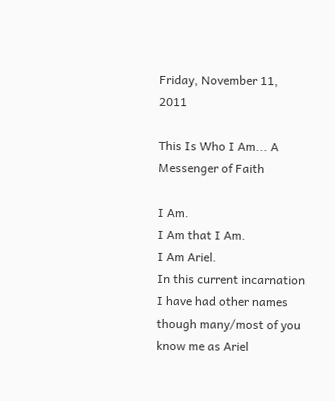Friday, November 11, 2011

This Is Who I Am... A Messenger of Faith

I Am.
I Am that I Am.
I Am Ariel.
In this current incarnation I have had other names though many/most of you know me as Ariel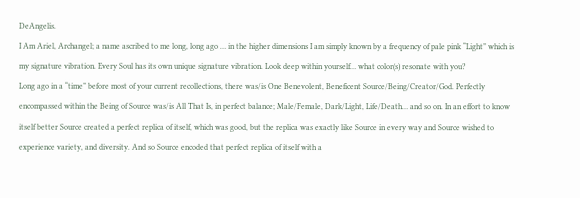DeAngelis.
I Am Ariel, Archangel; a name ascribed to me long, long ago … in the higher dimensions I am simply known by a frequency of pale pink “Light” which is my signature vibration. Every Soul has its own unique signature vibration. Look deep within yourself… what color(s) resonate with you?
Long ago in a “time” before most of your current recollections, there was/is One Benevolent, Beneficent Source/Being/Creator/God. Perfectly encompassed within the Being of Source was/is All That Is, in perfect balance; Male/Female, Dark/Light, Life/Death… and so on. In an effort to know itself better Source created a perfect replica of itself, which was good, but the replica was exactly like Source in every way and Source wished to experience variety, and diversity. And so Source encoded that perfect replica of itself with a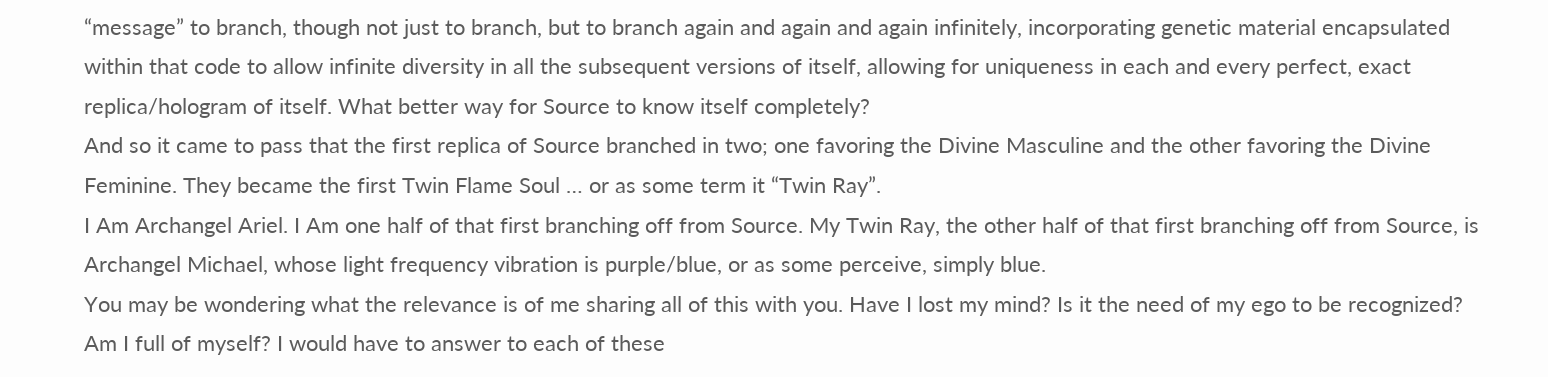“message” to branch, though not just to branch, but to branch again and again and again infinitely, incorporating genetic material encapsulated within that code to allow infinite diversity in all the subsequent versions of itself, allowing for uniqueness in each and every perfect, exact replica/hologram of itself. What better way for Source to know itself completely?
And so it came to pass that the first replica of Source branched in two; one favoring the Divine Masculine and the other favoring the Divine Feminine. They became the first Twin Flame Soul … or as some term it “Twin Ray”.
I Am Archangel Ariel. I Am one half of that first branching off from Source. My Twin Ray, the other half of that first branching off from Source, is Archangel Michael, whose light frequency vibration is purple/blue, or as some perceive, simply blue.
You may be wondering what the relevance is of me sharing all of this with you. Have I lost my mind? Is it the need of my ego to be recognized? Am I full of myself? I would have to answer to each of these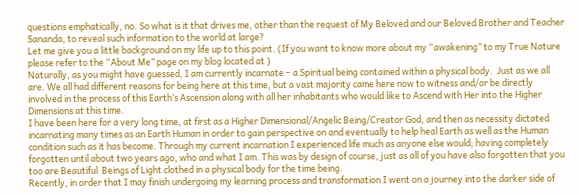questions emphatically, no. So what is it that drives me, other than the request of My Beloved and our Beloved Brother and Teacher Sananda, to reveal such information to the world at large?
Let me give you a little background on my life up to this point. (If you want to know more about my “awakening” to my True Nature please refer to the “About Me” page on my blog located at )
Naturally, as you might have guessed, I am currently incarnate – a Spiritual being contained within a physical body.  Just as we all are. We all had different reasons for being here at this time, but a vast majority came here now to witness and/or be directly involved in the process of this Earth’s Ascension along with all her inhabitants who would like to Ascend with Her into the Higher Dimensions at this time.
I have been here for a very long time, at first as a Higher Dimensional/Angelic Being/Creator God, and then as necessity dictated incarnating many times as an Earth Human in order to gain perspective on and eventually to help heal Earth as well as the Human condition such as it has become. Through my current incarnation I experienced life much as anyone else would; having completely forgotten until about two years ago, who and what I am. This was by design of course, just as all of you have also forgotten that you too are Beautiful  Beings of Light clothed in a physical body for the time being.
Recently, in order that I may finish undergoing my learning process and transformation I went on a journey into the darker side of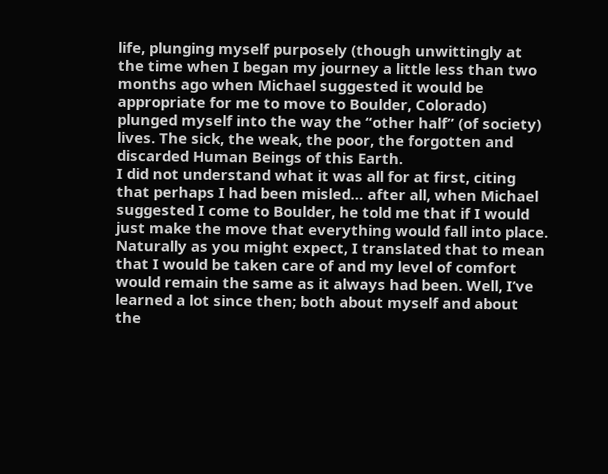life, plunging myself purposely (though unwittingly at the time when I began my journey a little less than two months ago when Michael suggested it would be appropriate for me to move to Boulder, Colorado) plunged myself into the way the “other half” (of society) lives. The sick, the weak, the poor, the forgotten and discarded Human Beings of this Earth.
I did not understand what it was all for at first, citing that perhaps I had been misled… after all, when Michael suggested I come to Boulder, he told me that if I would just make the move that everything would fall into place. Naturally as you might expect, I translated that to mean that I would be taken care of and my level of comfort would remain the same as it always had been. Well, I’ve learned a lot since then; both about myself and about the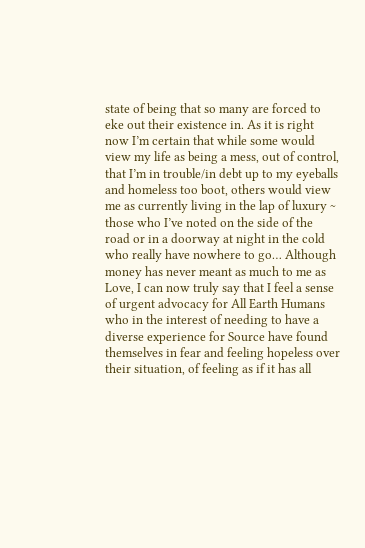state of being that so many are forced to eke out their existence in. As it is right now I’m certain that while some would view my life as being a mess, out of control, that I’m in trouble/in debt up to my eyeballs and homeless too boot, others would view me as currently living in the lap of luxury ~ those who I’ve noted on the side of the road or in a doorway at night in the cold who really have nowhere to go… Although money has never meant as much to me as Love, I can now truly say that I feel a sense of urgent advocacy for All Earth Humans who in the interest of needing to have a diverse experience for Source have found themselves in fear and feeling hopeless over their situation, of feeling as if it has all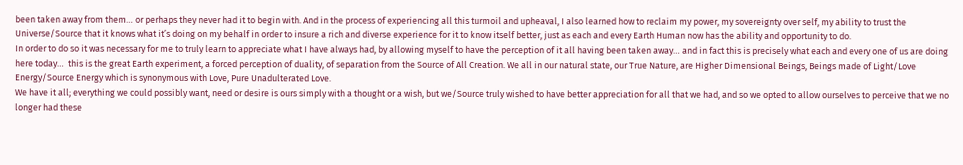been taken away from them… or perhaps they never had it to begin with. And in the process of experiencing all this turmoil and upheaval, I also learned how to reclaim my power, my sovereignty over self, my ability to trust the Universe/Source that it knows what it’s doing on my behalf in order to insure a rich and diverse experience for it to know itself better, just as each and every Earth Human now has the ability and opportunity to do.
In order to do so it was necessary for me to truly learn to appreciate what I have always had, by allowing myself to have the perception of it all having been taken away… and in fact this is precisely what each and every one of us are doing here today…  this is the great Earth experiment, a forced perception of duality, of separation from the Source of All Creation. We all in our natural state, our True Nature, are Higher Dimensional Beings, Beings made of Light/Love Energy/Source Energy which is synonymous with Love, Pure Unadulterated Love.
We have it all; everything we could possibly want, need or desire is ours simply with a thought or a wish, but we/Source truly wished to have better appreciation for all that we had, and so we opted to allow ourselves to perceive that we no longer had these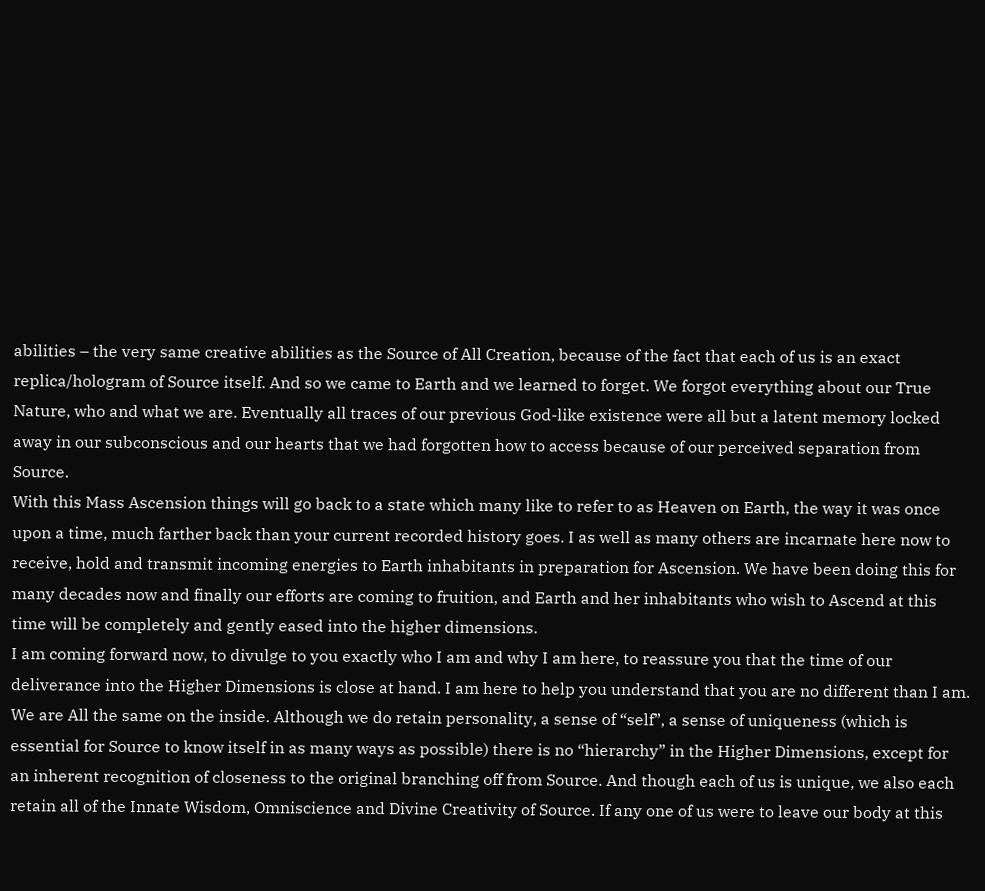abilities – the very same creative abilities as the Source of All Creation, because of the fact that each of us is an exact replica/hologram of Source itself. And so we came to Earth and we learned to forget. We forgot everything about our True Nature, who and what we are. Eventually all traces of our previous God-like existence were all but a latent memory locked away in our subconscious and our hearts that we had forgotten how to access because of our perceived separation from Source.
With this Mass Ascension things will go back to a state which many like to refer to as Heaven on Earth, the way it was once upon a time, much farther back than your current recorded history goes. I as well as many others are incarnate here now to receive, hold and transmit incoming energies to Earth inhabitants in preparation for Ascension. We have been doing this for many decades now and finally our efforts are coming to fruition, and Earth and her inhabitants who wish to Ascend at this time will be completely and gently eased into the higher dimensions.
I am coming forward now, to divulge to you exactly who I am and why I am here, to reassure you that the time of our deliverance into the Higher Dimensions is close at hand. I am here to help you understand that you are no different than I am. We are All the same on the inside. Although we do retain personality, a sense of “self”, a sense of uniqueness (which is essential for Source to know itself in as many ways as possible) there is no “hierarchy” in the Higher Dimensions, except for an inherent recognition of closeness to the original branching off from Source. And though each of us is unique, we also each retain all of the Innate Wisdom, Omniscience and Divine Creativity of Source. If any one of us were to leave our body at this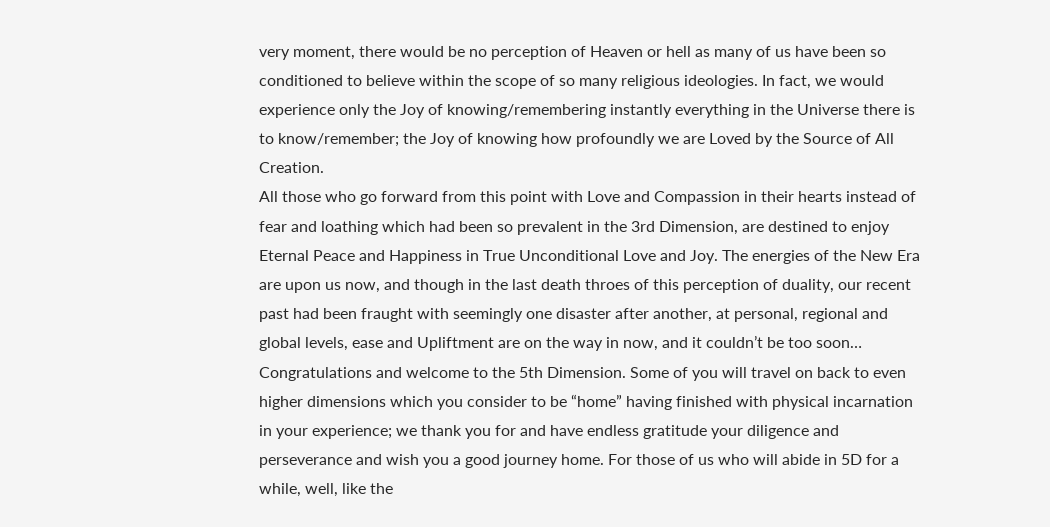very moment, there would be no perception of Heaven or hell as many of us have been so conditioned to believe within the scope of so many religious ideologies. In fact, we would experience only the Joy of knowing/remembering instantly everything in the Universe there is to know/remember; the Joy of knowing how profoundly we are Loved by the Source of All Creation.
All those who go forward from this point with Love and Compassion in their hearts instead of fear and loathing which had been so prevalent in the 3rd Dimension, are destined to enjoy Eternal Peace and Happiness in True Unconditional Love and Joy. The energies of the New Era are upon us now, and though in the last death throes of this perception of duality, our recent past had been fraught with seemingly one disaster after another, at personal, regional and global levels, ease and Upliftment are on the way in now, and it couldn’t be too soon…  Congratulations and welcome to the 5th Dimension. Some of you will travel on back to even higher dimensions which you consider to be “home” having finished with physical incarnation in your experience; we thank you for and have endless gratitude your diligence and perseverance and wish you a good journey home. For those of us who will abide in 5D for a while, well, like the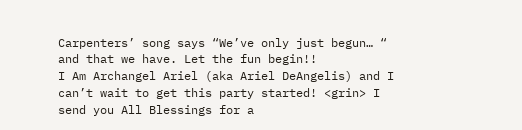Carpenters’ song says “We’ve only just begun… “ and that we have. Let the fun begin!!
I Am Archangel Ariel (aka Ariel DeAngelis) and I can’t wait to get this party started! <grin> I send you All Blessings for a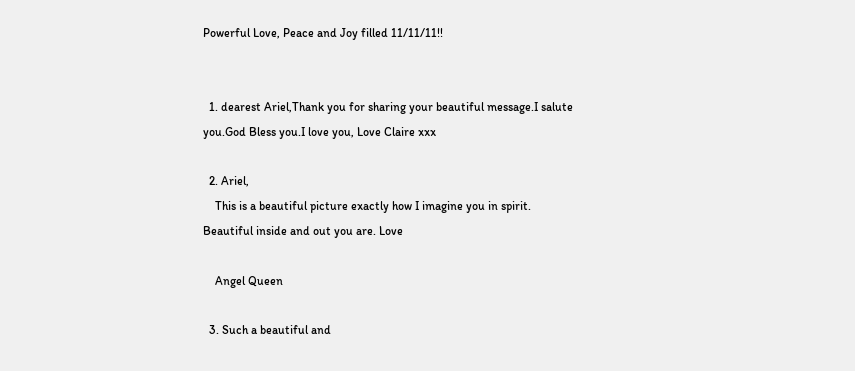Powerful Love, Peace and Joy filled 11/11/11!!


  1. dearest Ariel,Thank you for sharing your beautiful message.I salute you.God Bless you.I love you, Love Claire xxx

  2. Ariel,
    This is a beautiful picture exactly how I imagine you in spirit. Beautiful inside and out you are. Love

    Angel Queen

  3. Such a beautiful and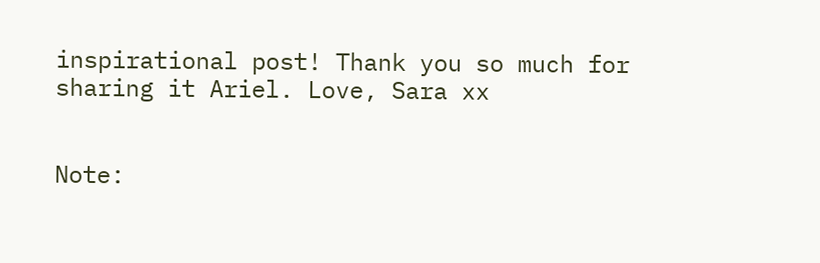inspirational post! Thank you so much for sharing it Ariel. Love, Sara xx


Note: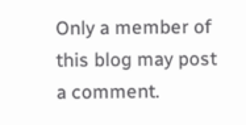Only a member of this blog may post a comment.